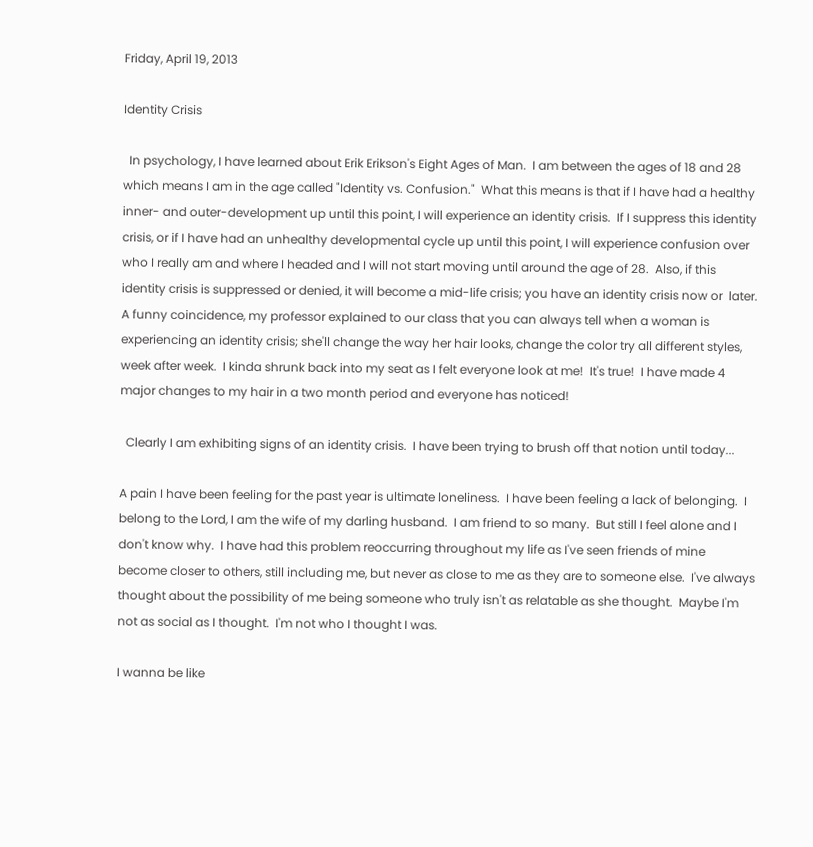Friday, April 19, 2013

Identity Crisis

  In psychology, I have learned about Erik Erikson's Eight Ages of Man.  I am between the ages of 18 and 28 which means I am in the age called "Identity vs. Confusion."  What this means is that if I have had a healthy inner- and outer-development up until this point, I will experience an identity crisis.  If I suppress this identity crisis, or if I have had an unhealthy developmental cycle up until this point, I will experience confusion over who I really am and where I headed and I will not start moving until around the age of 28.  Also, if this identity crisis is suppressed or denied, it will become a mid-life crisis; you have an identity crisis now or  later.  A funny coincidence, my professor explained to our class that you can always tell when a woman is experiencing an identity crisis; she'll change the way her hair looks, change the color try all different styles, week after week.  I kinda shrunk back into my seat as I felt everyone look at me!  It's true!  I have made 4 major changes to my hair in a two month period and everyone has noticed!

  Clearly I am exhibiting signs of an identity crisis.  I have been trying to brush off that notion until today...

A pain I have been feeling for the past year is ultimate loneliness.  I have been feeling a lack of belonging.  I belong to the Lord, I am the wife of my darling husband.  I am friend to so many.  But still I feel alone and I don't know why.  I have had this problem reoccurring throughout my life as I've seen friends of mine become closer to others, still including me, but never as close to me as they are to someone else.  I've always thought about the possibility of me being someone who truly isn't as relatable as she thought.  Maybe I'm not as social as I thought.  I'm not who I thought I was.

I wanna be like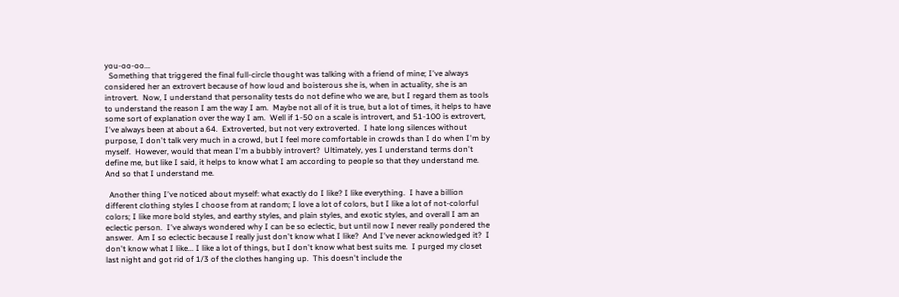you-oo-oo...
  Something that triggered the final full-circle thought was talking with a friend of mine; I've always considered her an extrovert because of how loud and boisterous she is, when in actuality, she is an introvert.  Now, I understand that personality tests do not define who we are, but I regard them as tools to understand the reason I am the way I am.  Maybe not all of it is true, but a lot of times, it helps to have some sort of explanation over the way I am.  Well if 1-50 on a scale is introvert, and 51-100 is extrovert, I've always been at about a 64.  Extroverted, but not very extroverted.  I hate long silences without purpose, I don't talk very much in a crowd, but I feel more comfortable in crowds than I do when I'm by myself.  However, would that mean I'm a bubbly introvert?  Ultimately, yes I understand terms don't define me, but like I said, it helps to know what I am according to people so that they understand me.  And so that I understand me.

  Another thing I've noticed about myself: what exactly do I like? I like everything.  I have a billion different clothing styles I choose from at random; I love a lot of colors, but I like a lot of not-colorful colors; I like more bold styles, and earthy styles, and plain styles, and exotic styles, and overall I am an eclectic person.  I've always wondered why I can be so eclectic, but until now I never really pondered the answer.  Am I so eclectic because I really just don't know what I like?  And I've never acknowledged it?  I don't know what I like... I like a lot of things, but I don't know what best suits me.  I purged my closet last night and got rid of 1/3 of the clothes hanging up.  This doesn't include the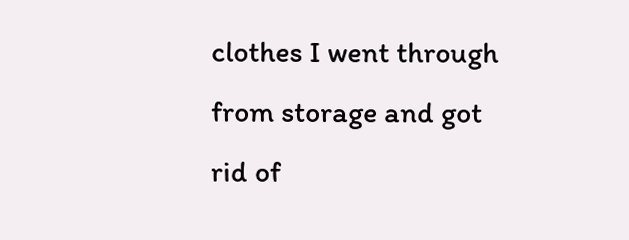clothes I went through from storage and got rid of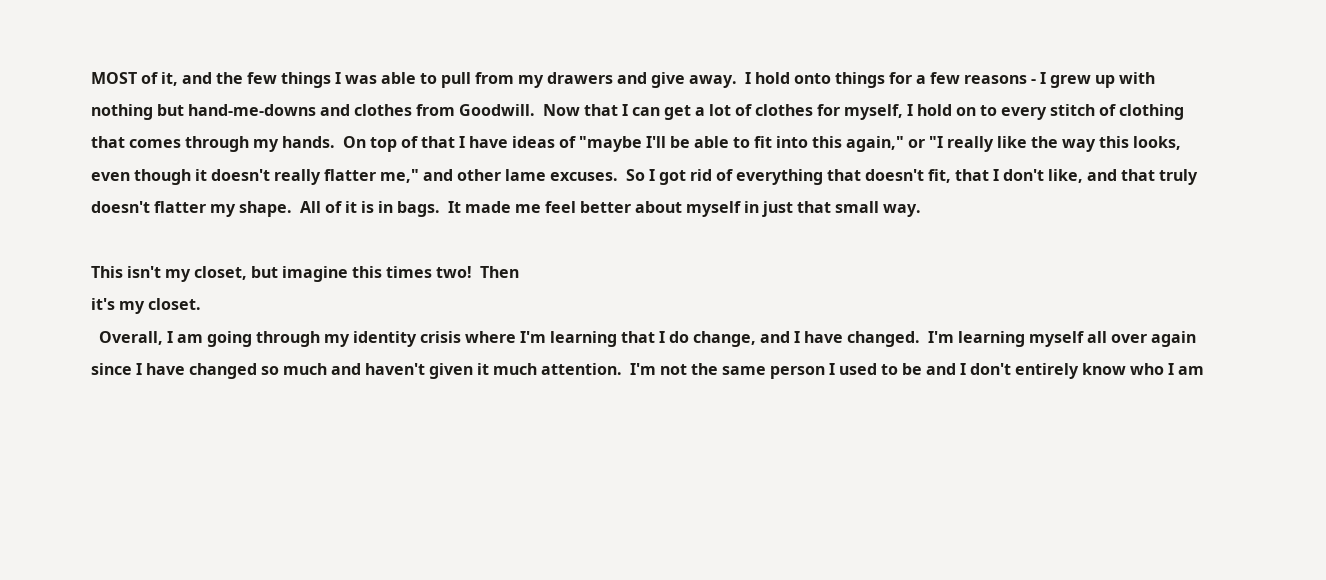MOST of it, and the few things I was able to pull from my drawers and give away.  I hold onto things for a few reasons - I grew up with nothing but hand-me-downs and clothes from Goodwill.  Now that I can get a lot of clothes for myself, I hold on to every stitch of clothing that comes through my hands.  On top of that I have ideas of "maybe I'll be able to fit into this again," or "I really like the way this looks, even though it doesn't really flatter me," and other lame excuses.  So I got rid of everything that doesn't fit, that I don't like, and that truly doesn't flatter my shape.  All of it is in bags.  It made me feel better about myself in just that small way.

This isn't my closet, but imagine this times two!  Then
it's my closet.
  Overall, I am going through my identity crisis where I'm learning that I do change, and I have changed.  I'm learning myself all over again since I have changed so much and haven't given it much attention.  I'm not the same person I used to be and I don't entirely know who I am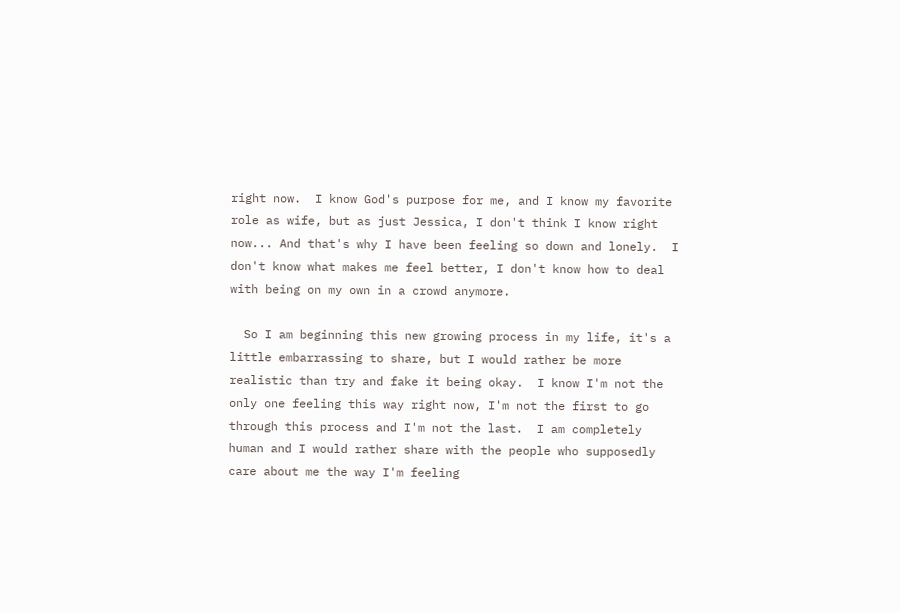right now.  I know God's purpose for me, and I know my favorite role as wife, but as just Jessica, I don't think I know right now... And that's why I have been feeling so down and lonely.  I don't know what makes me feel better, I don't know how to deal with being on my own in a crowd anymore.

  So I am beginning this new growing process in my life, it's a little embarrassing to share, but I would rather be more realistic than try and fake it being okay.  I know I'm not the only one feeling this way right now, I'm not the first to go through this process and I'm not the last.  I am completely human and I would rather share with the people who supposedly care about me the way I'm feeling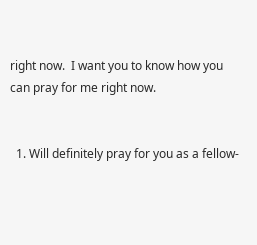right now.  I want you to know how you can pray for me right now.


  1. Will definitely pray for you as a fellow-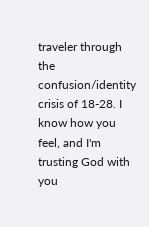traveler through the confusion/identity crisis of 18-28. I know how you feel, and I'm trusting God with you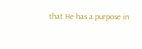that He has a purpose in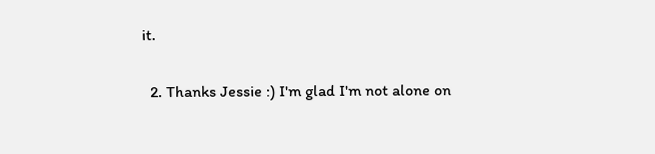it.

  2. Thanks Jessie :) I'm glad I'm not alone on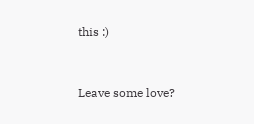this :)


Leave some love?